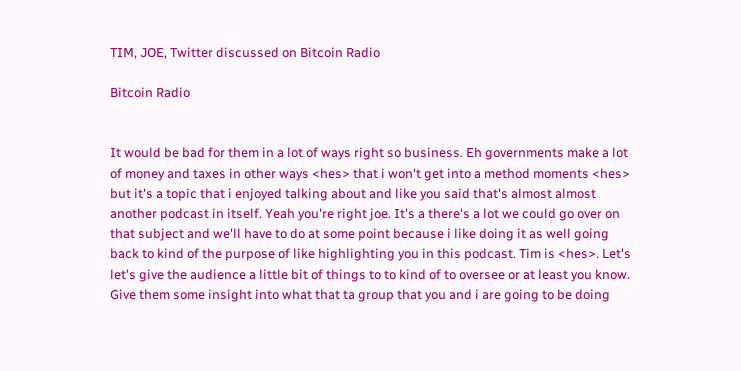TIM, JOE, Twitter discussed on Bitcoin Radio

Bitcoin Radio


It would be bad for them in a lot of ways right so business. Eh governments make a lot of money and taxes in other ways <hes> that i won't get into a method moments <hes> but it's a topic that i enjoyed talking about and like you said that's almost almost another podcast in itself. Yeah you're right joe. It's a there's a lot we could go over on that subject and we'll have to do at some point because i like doing it as well going back to kind of the purpose of like highlighting you in this podcast. Tim is <hes>. Let's let's give the audience a little bit of things to to kind of to oversee or at least you know. Give them some insight into what that ta group that you and i are going to be doing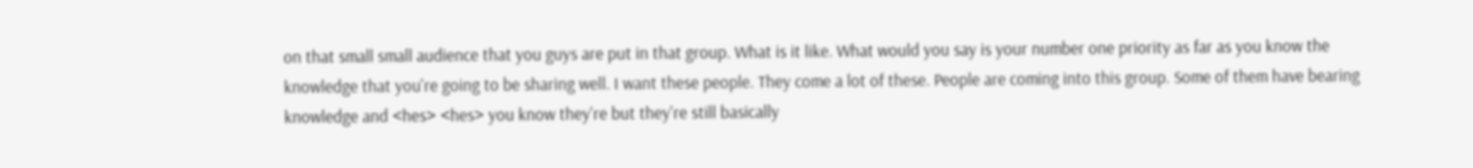on that small small audience that you guys are put in that group. What is it like. What would you say is your number one priority as far as you know the knowledge that you're going to be sharing well. I want these people. They come a lot of these. People are coming into this group. Some of them have bearing knowledge and <hes> <hes> you know they're but they're still basically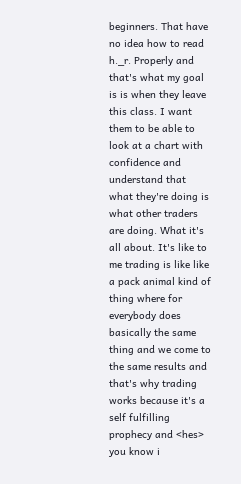beginners. That have no idea how to read h._r. Properly and that's what my goal is is when they leave this class. I want them to be able to look at a chart with confidence and understand that what they're doing is what other traders are doing. What it's all about. It's like to me trading is like like a pack animal kind of thing where for everybody does basically the same thing and we come to the same results and that's why trading works because it's a self fulfilling prophecy and <hes> you know i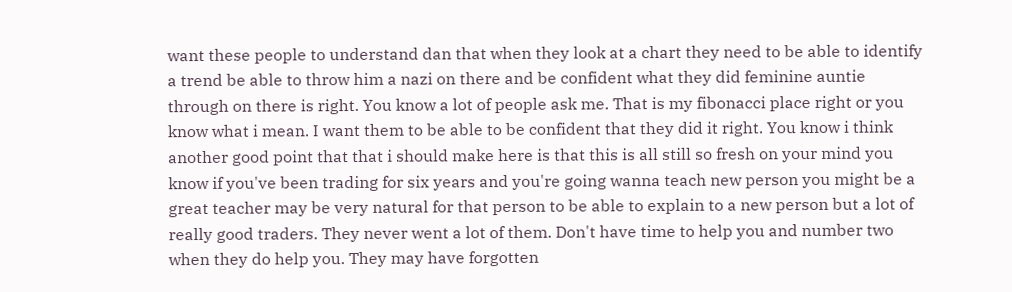want these people to understand dan that when they look at a chart they need to be able to identify a trend be able to throw him a nazi on there and be confident what they did feminine auntie through on there is right. You know a lot of people ask me. That is my fibonacci place right or you know what i mean. I want them to be able to be confident that they did it right. You know i think another good point that that i should make here is that this is all still so fresh on your mind you know if you've been trading for six years and you're going wanna teach new person you might be a great teacher may be very natural for that person to be able to explain to a new person but a lot of really good traders. They never went a lot of them. Don't have time to help you and number two when they do help you. They may have forgotten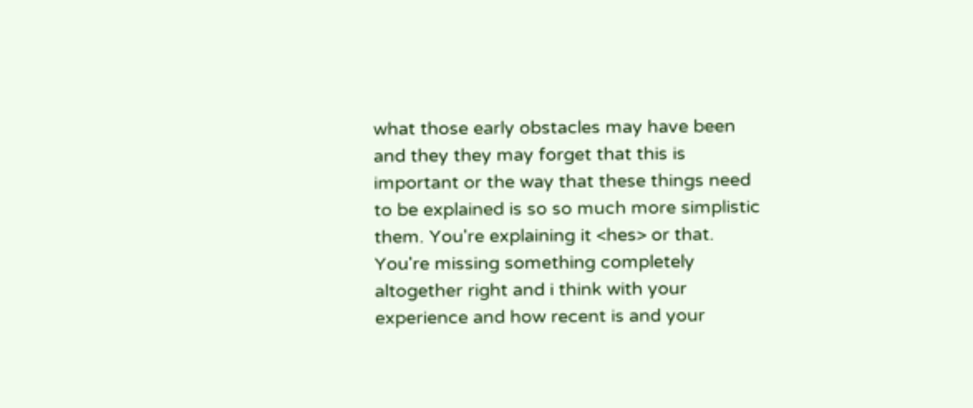what those early obstacles may have been and they they may forget that this is important or the way that these things need to be explained is so so much more simplistic them. You're explaining it <hes> or that. You're missing something completely altogether right and i think with your experience and how recent is and your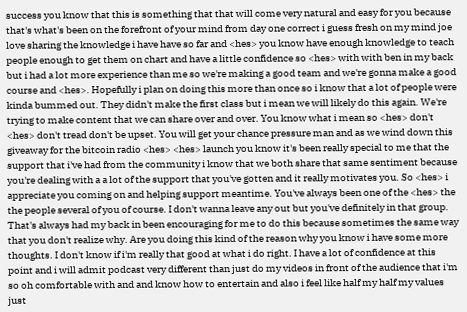success you know that this is something that that will come very natural and easy for you because that's what's been on the forefront of your mind from day one correct i guess fresh on my mind joe love sharing the knowledge i have have so far and <hes> you know have enough knowledge to teach people enough to get them on chart and have a little confidence so <hes> with with ben in my back but i had a lot more experience than me so we're making a good team and we're gonna make a good course and <hes>. Hopefully i plan on doing this more than once so i know that a lot of people were kinda bummed out. They didn't make the first class but i mean we will likely do this again. We're trying to make content that we can share over and over. You know what i mean so <hes> don't <hes> don't tread don't be upset. You will get your chance pressure man and as we wind down this giveaway for the bitcoin radio <hes> <hes> launch you know it's been really special to me that the support that i've had from the community i know that we both share that same sentiment because you're dealing with a a lot of the support that you've gotten and it really motivates you. So <hes> i appreciate you coming on and helping support meantime. You've always been one of the <hes> the the people several of you of course. I don't wanna leave any out but you've definitely in that group. That's always had my back in been encouraging for me to do this because sometimes the same way that you don't realize why. Are you doing this kind of the reason why you know i have some more thoughts. I don't know if i'm really that good at what i do right. I have a lot of confidence at this point and i will admit podcast very different than just do my videos in front of the audience that i'm so oh comfortable with and and know how to entertain and also i feel like half my half my values just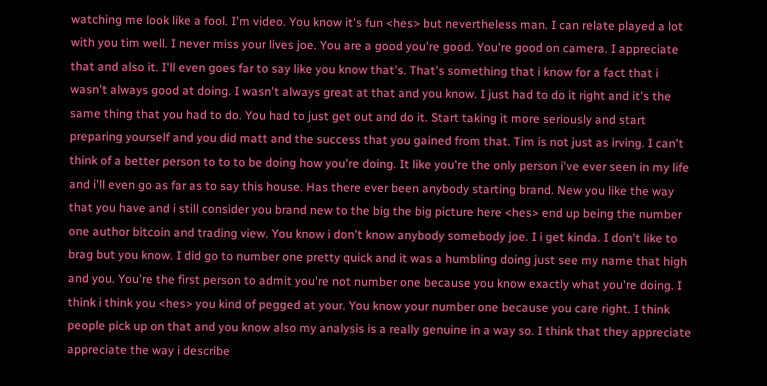watching me look like a fool. I'm video. You know it's fun <hes> but nevertheless man. I can relate played a lot with you tim well. I never miss your lives joe. You are a good you're good. You're good on camera. I appreciate that and also it. I'll even goes far to say like you know that's. That's something that i know for a fact that i wasn't always good at doing. I wasn't always great at that and you know. I just had to do it right and it's the same thing that you had to do. You had to just get out and do it. Start taking it more seriously and start preparing yourself and you did matt and the success that you gained from that. Tim is not just as irving. I can't think of a better person to to to be doing how you're doing. It like you're the only person i've ever seen in my life and i'll even go as far as to say this house. Has there ever been anybody starting brand. New you like the way that you have and i still consider you brand new to the big the big picture here <hes> end up being the number one author bitcoin and trading view. You know i don't know anybody somebody joe. I i get kinda. I don't like to brag but you know. I did go to number one pretty quick and it was a humbling doing just see my name that high and you. You're the first person to admit you're not number one because you know exactly what you're doing. I think i think you <hes> you kind of pegged at your. You know your number one because you care right. I think people pick up on that and you know also my analysis is a really genuine in a way so. I think that they appreciate appreciate the way i describe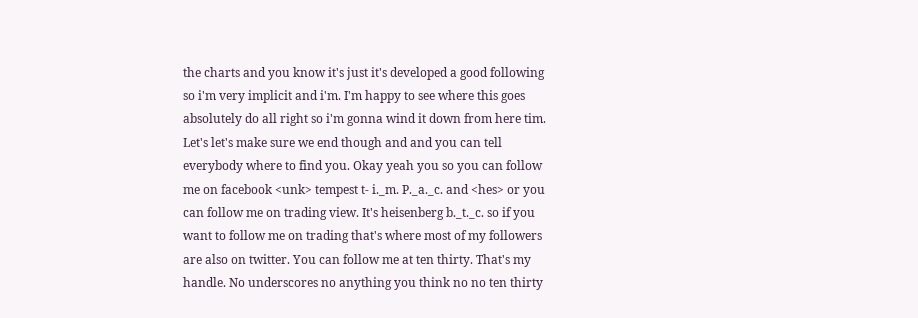the charts and you know it's just it's developed a good following so i'm very implicit and i'm. I'm happy to see where this goes absolutely do all right so i'm gonna wind it down from here tim. Let's let's make sure we end though and and you can tell everybody where to find you. Okay yeah you so you can follow me on facebook <unk> tempest t- i._m. P._a._c. and <hes> or you can follow me on trading view. It's heisenberg b._t._c. so if you want to follow me on trading that's where most of my followers are also on twitter. You can follow me at ten thirty. That's my handle. No underscores no anything you think no no ten thirty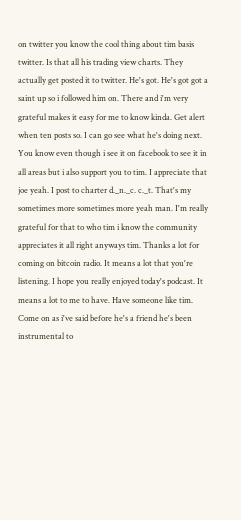on twitter you know the cool thing about tim basis twitter. Is that all his trading view charts. They actually get posted it to twitter. He's got. He's got got a saint up so i followed him on. There and i'm very grateful makes it easy for me to know kinda. Get alert when ten posts so. I can go see what he's doing next. You know even though i see it on facebook to see it in all areas but i also support you to tim. I appreciate that joe yeah. I post to charter d._n._c. c._t. That's my sometimes more sometimes more yeah man. I'm really grateful for that to who tim i know the community appreciates it all right anyways tim. Thanks a lot for coming on bitcoin radio. It means a lot that you're listening. I hope you really enjoyed today's podcast. It means a lot to me to have. Have someone like tim. Come on as i've said before he's a friend he's been instrumental to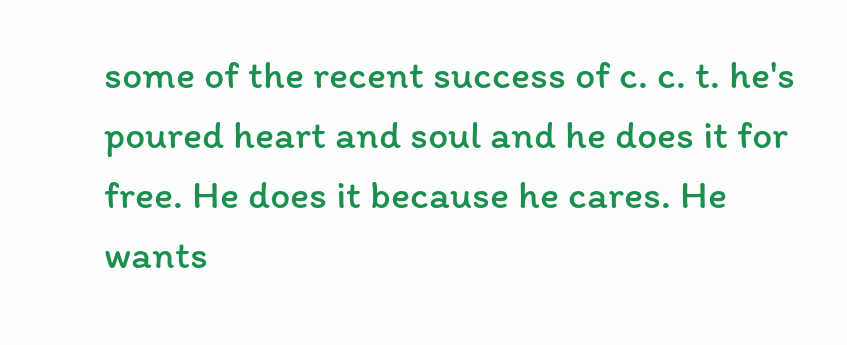some of the recent success of c. c. t. he's poured heart and soul and he does it for free. He does it because he cares. He wants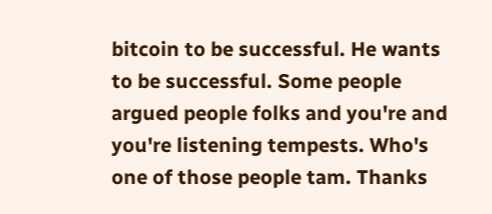bitcoin to be successful. He wants to be successful. Some people argued people folks and you're and you're listening tempests. Who's one of those people tam. Thanks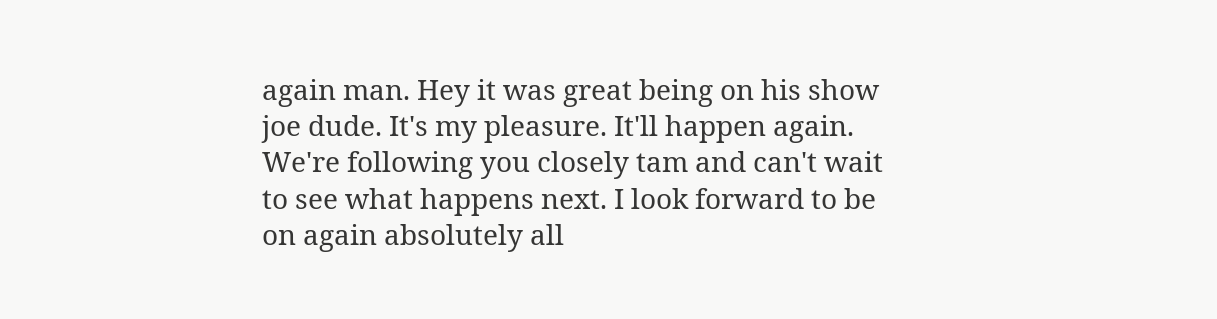again man. Hey it was great being on his show joe dude. It's my pleasure. It'll happen again. We're following you closely tam and can't wait to see what happens next. I look forward to be on again absolutely all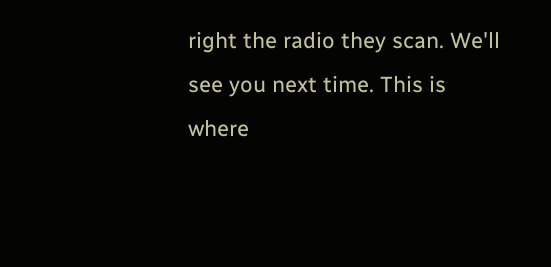right the radio they scan. We'll see you next time. This is where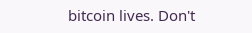bitcoin lives. Don't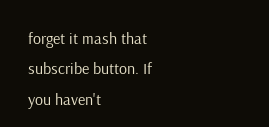forget it mash that subscribe button. If you haven't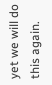yet we will do this again.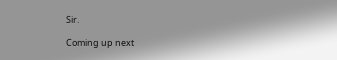Sir.

Coming up next